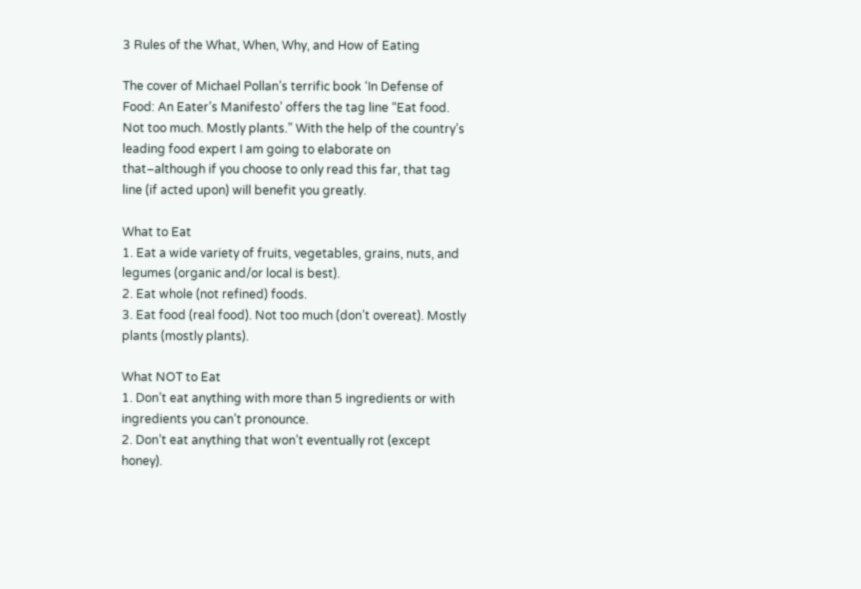3 Rules of the What, When, Why, and How of Eating

The cover of Michael Pollan’s terrific book ‘In Defense of Food: An Eater’s Manifesto’ offers the tag line “Eat food. Not too much. Mostly plants.” With the help of the country’s leading food expert I am going to elaborate on that–although if you choose to only read this far, that tag line (if acted upon) will benefit you greatly.

What to Eat
1. Eat a wide variety of fruits, vegetables, grains, nuts, and legumes (organic and/or local is best).
2. Eat whole (not refined) foods.
3. Eat food (real food). Not too much (don’t overeat). Mostly plants (mostly plants).

What NOT to Eat
1. Don’t eat anything with more than 5 ingredients or with ingredients you can’t pronounce.
2. Don’t eat anything that won’t eventually rot (except honey).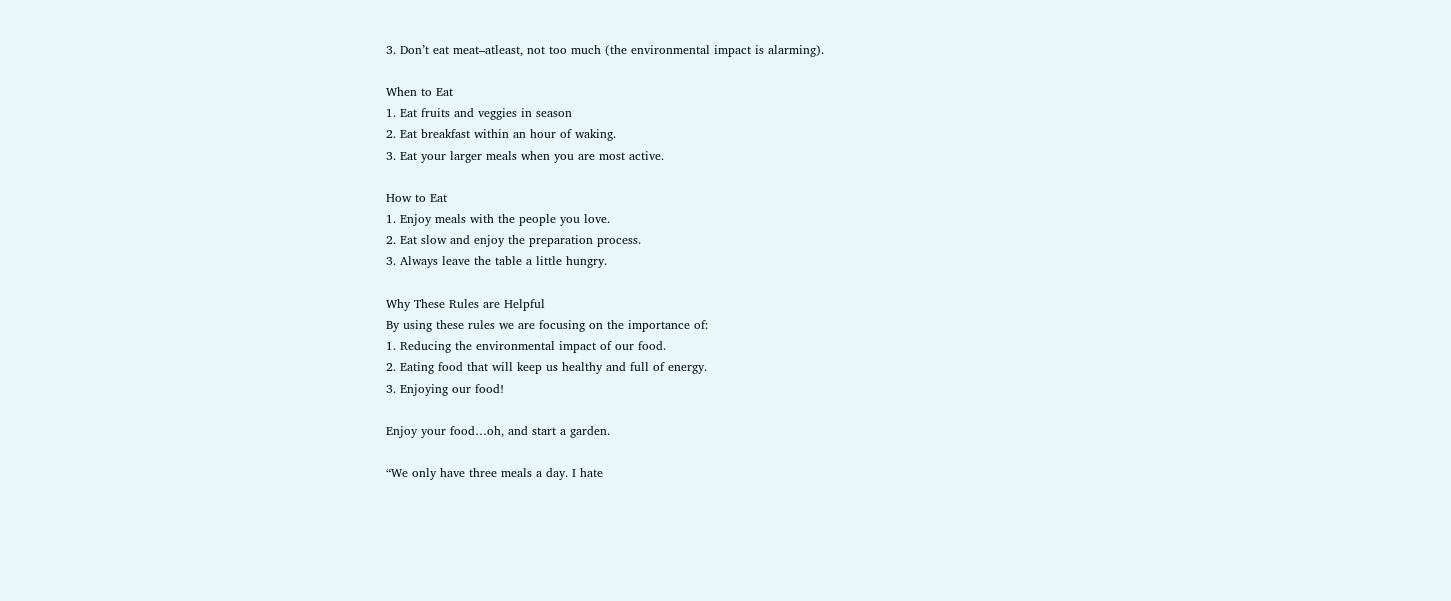3. Don’t eat meat–atleast, not too much (the environmental impact is alarming).

When to Eat
1. Eat fruits and veggies in season
2. Eat breakfast within an hour of waking.
3. Eat your larger meals when you are most active.

How to Eat
1. Enjoy meals with the people you love.
2. Eat slow and enjoy the preparation process.
3. Always leave the table a little hungry.

Why These Rules are Helpful
By using these rules we are focusing on the importance of:
1. Reducing the environmental impact of our food.
2. Eating food that will keep us healthy and full of energy.
3. Enjoying our food!

Enjoy your food…oh, and start a garden.

“We only have three meals a day. I hate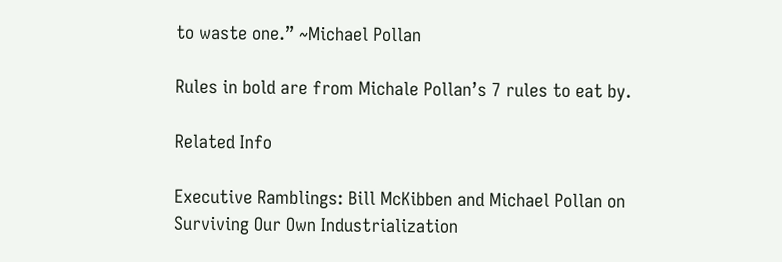to waste one.” ~Michael Pollan

Rules in bold are from Michale Pollan’s 7 rules to eat by.

Related Info

Executive Ramblings: Bill McKibben and Michael Pollan on Surviving Our Own Industrialization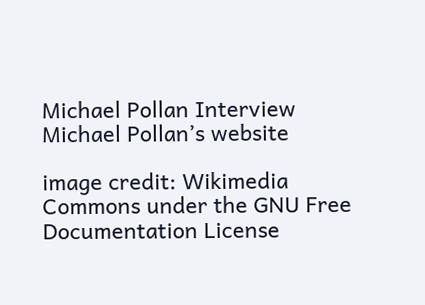Michael Pollan Interview
Michael Pollan’s website

image credit: Wikimedia Commons under the GNU Free Documentation License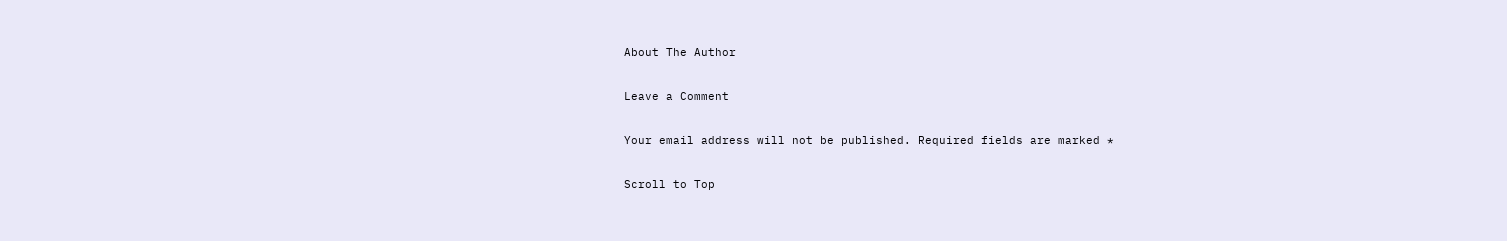About The Author

Leave a Comment

Your email address will not be published. Required fields are marked *

Scroll to Top